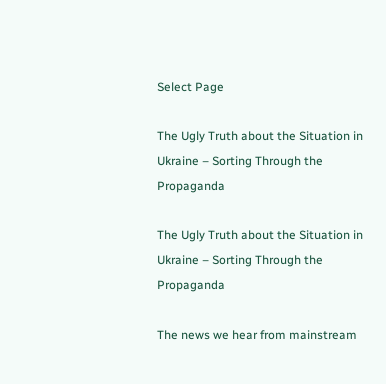Select Page

The Ugly Truth about the Situation in Ukraine – Sorting Through the Propaganda

The Ugly Truth about the Situation in Ukraine – Sorting Through the Propaganda

The news we hear from mainstream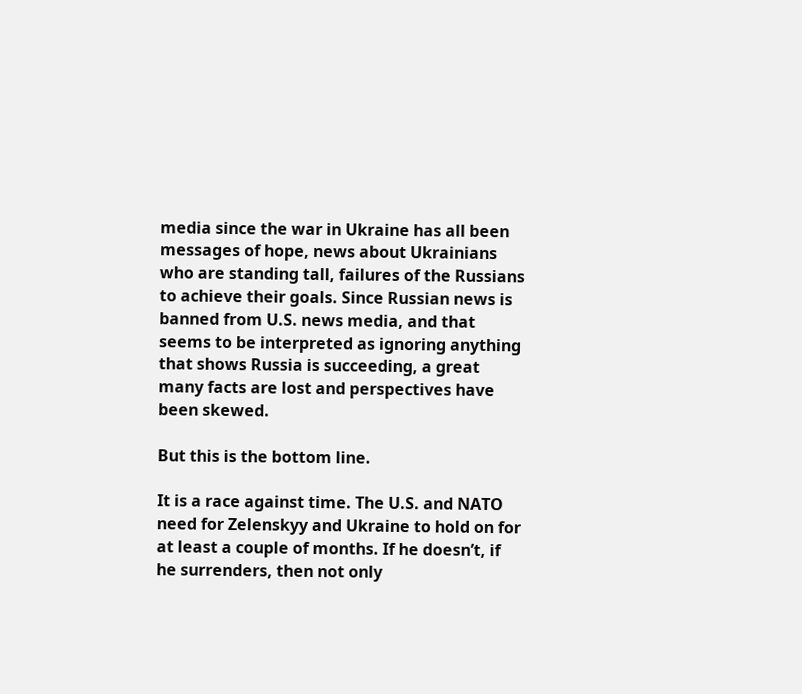media since the war in Ukraine has all been messages of hope, news about Ukrainians who are standing tall, failures of the Russians to achieve their goals. Since Russian news is banned from U.S. news media, and that seems to be interpreted as ignoring anything that shows Russia is succeeding, a great many facts are lost and perspectives have been skewed.

But this is the bottom line.

It is a race against time. The U.S. and NATO need for Zelenskyy and Ukraine to hold on for at least a couple of months. If he doesn’t, if he surrenders, then not only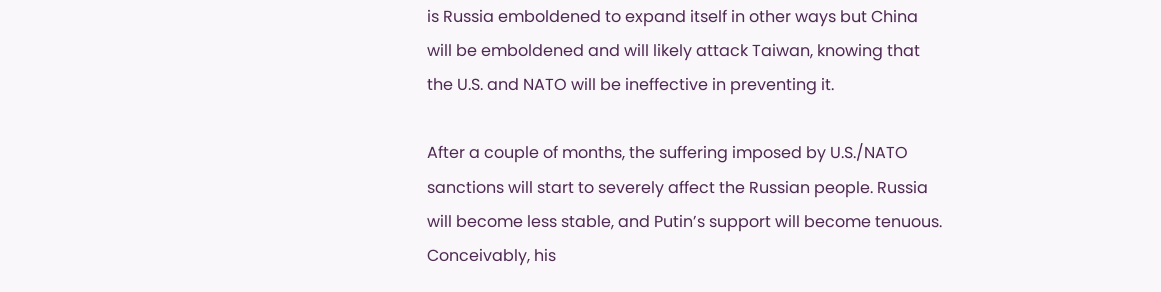is Russia emboldened to expand itself in other ways but China will be emboldened and will likely attack Taiwan, knowing that the U.S. and NATO will be ineffective in preventing it.

After a couple of months, the suffering imposed by U.S./NATO sanctions will start to severely affect the Russian people. Russia will become less stable, and Putin’s support will become tenuous. Conceivably, his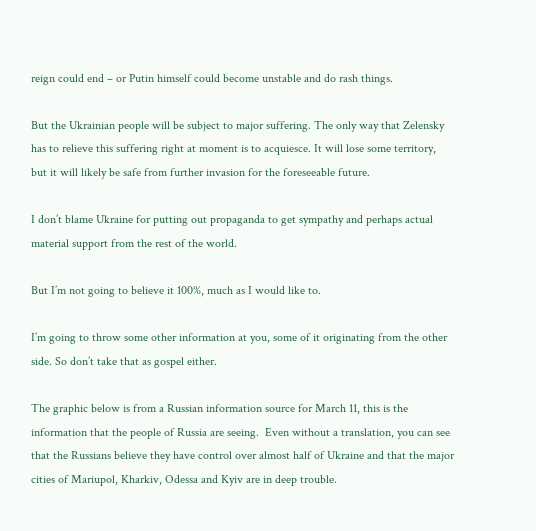reign could end – or Putin himself could become unstable and do rash things.

But the Ukrainian people will be subject to major suffering. The only way that Zelensky has to relieve this suffering right at moment is to acquiesce. It will lose some territory, but it will likely be safe from further invasion for the foreseeable future.

I don’t blame Ukraine for putting out propaganda to get sympathy and perhaps actual material support from the rest of the world.

But I’m not going to believe it 100%, much as I would like to.

I’m going to throw some other information at you, some of it originating from the other side. So don’t take that as gospel either.

The graphic below is from a Russian information source for March 11, this is the information that the people of Russia are seeing.  Even without a translation, you can see that the Russians believe they have control over almost half of Ukraine and that the major cities of Mariupol, Kharkiv, Odessa and Kyiv are in deep trouble.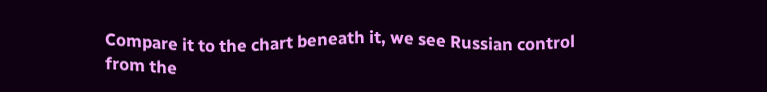Compare it to the chart beneath it, we see Russian control from the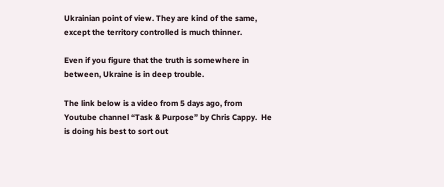Ukrainian point of view. They are kind of the same, except the territory controlled is much thinner.

Even if you figure that the truth is somewhere in between, Ukraine is in deep trouble.

The link below is a video from 5 days ago, from Youtube channel “Task & Purpose” by Chris Cappy.  He is doing his best to sort out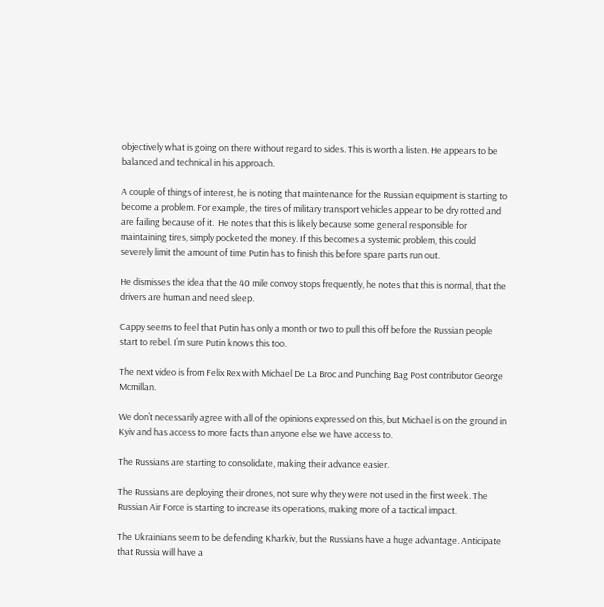objectively what is going on there without regard to sides. This is worth a listen. He appears to be balanced and technical in his approach.

A couple of things of interest, he is noting that maintenance for the Russian equipment is starting to become a problem. For example, the tires of military transport vehicles appear to be dry rotted and are failing because of it.  He notes that this is likely because some general responsible for maintaining tires, simply pocketed the money. If this becomes a systemic problem, this could severely limit the amount of time Putin has to finish this before spare parts run out.

He dismisses the idea that the 40 mile convoy stops frequently, he notes that this is normal, that the drivers are human and need sleep.

Cappy seems to feel that Putin has only a month or two to pull this off before the Russian people start to rebel. I’m sure Putin knows this too.

The next video is from Felix Rex with Michael De La Broc and Punching Bag Post contributor George Mcmillan.

We don’t necessarily agree with all of the opinions expressed on this, but Michael is on the ground in Kyiv and has access to more facts than anyone else we have access to.

The Russians are starting to consolidate, making their advance easier.

The Russians are deploying their drones, not sure why they were not used in the first week. The Russian Air Force is starting to increase its operations, making more of a tactical impact.

The Ukrainians seem to be defending Kharkiv, but the Russians have a huge advantage. Anticipate that Russia will have a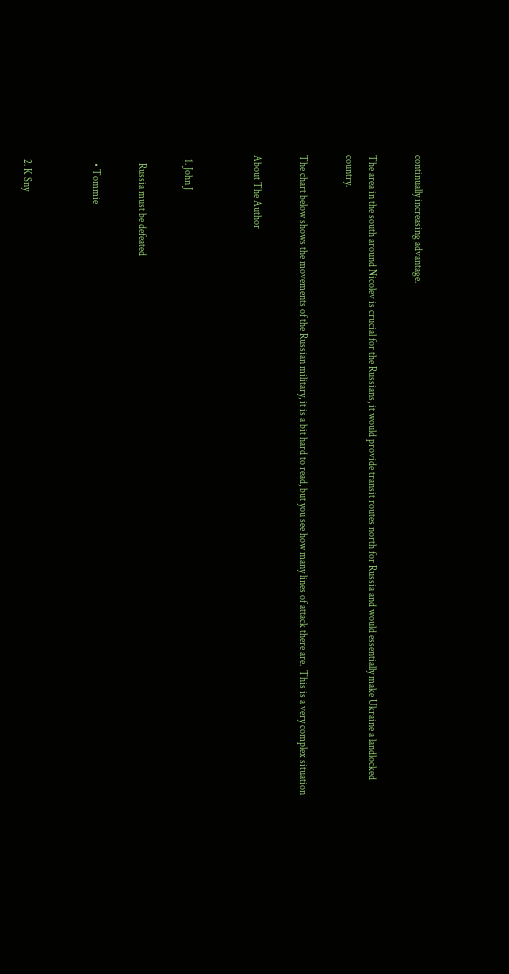continually increasing advantage.

The area in the south around Nicolev is crucial for the Russians, it would provide transit routes north for Russia and would essentially make Ukraine a landlocked country.

The chart below shows the movements of the Russian military, it is a bit hard to read, but you see how many lines of attack there are.  This is a very complex situation

About The Author


  1. John J

    Russia must be defeated

    • Tommie


  2. K Sny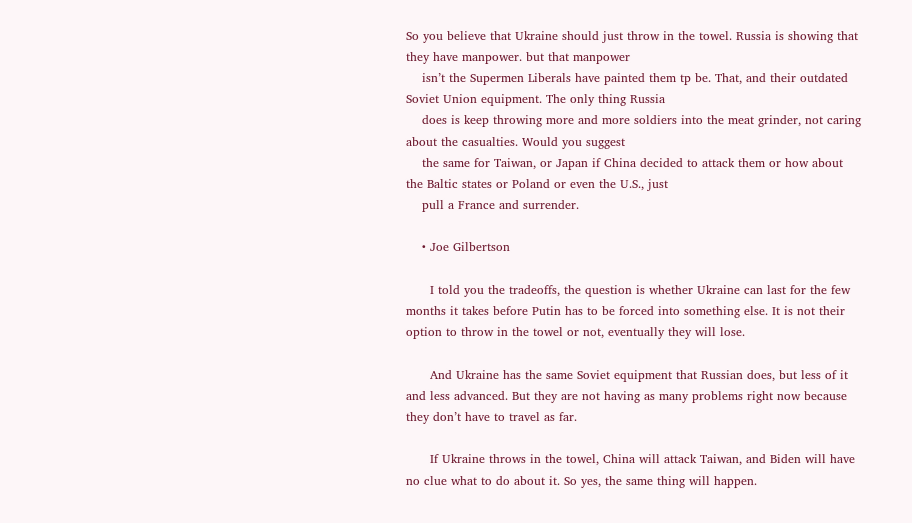So you believe that Ukraine should just throw in the towel. Russia is showing that they have manpower. but that manpower
    isn’t the Supermen Liberals have painted them tp be. That, and their outdated Soviet Union equipment. The only thing Russia
    does is keep throwing more and more soldiers into the meat grinder, not caring about the casualties. Would you suggest
    the same for Taiwan, or Japan if China decided to attack them or how about the Baltic states or Poland or even the U.S., just
    pull a France and surrender.

    • Joe Gilbertson

      I told you the tradeoffs, the question is whether Ukraine can last for the few months it takes before Putin has to be forced into something else. It is not their option to throw in the towel or not, eventually they will lose.

      And Ukraine has the same Soviet equipment that Russian does, but less of it and less advanced. But they are not having as many problems right now because they don’t have to travel as far.

      If Ukraine throws in the towel, China will attack Taiwan, and Biden will have no clue what to do about it. So yes, the same thing will happen.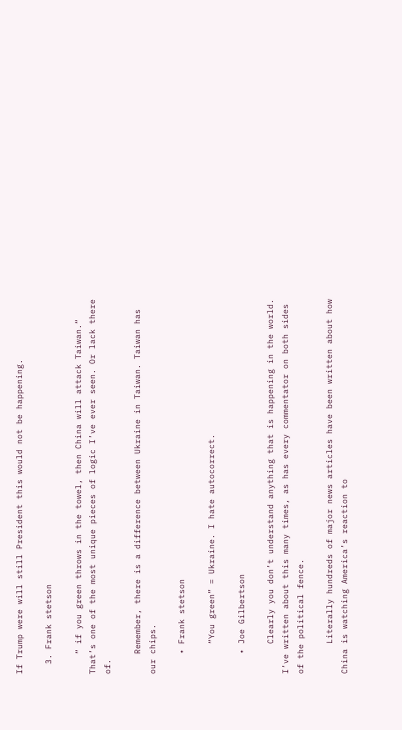If Trump were will still President this would not be happening.

  3. Frank stetson

    “ if you green throws in the towel, then China will attack Taiwan.“ That’s one of the most unique pieces of logic I’ve ever seen. Or lack there of.

    Remember, there is a difference between Ukraine in Taiwan. Taiwan has our chips.

    • Frank stetson

      “You green” = Ukraine. I hate autocorrect.

    • Joe Gilbertson

      Clearly you don’t understand anything that is happening in the world. I’ve written about this many times, as has every commentator on both sides of the political fence.

      Literally hundreds of major news articles have been written about how China is watching America’s reaction to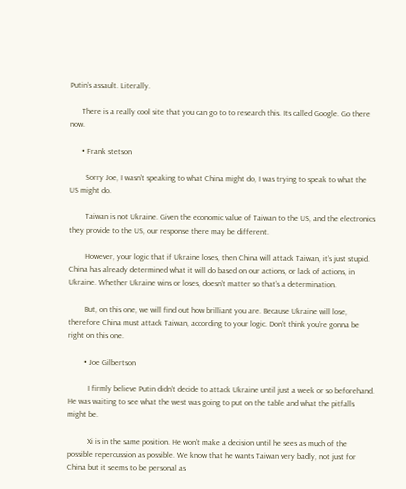Putin’s assault. Literally.

      There is a really cool site that you can go to to research this. Its called Google. Go there now.

      • Frank stetson

        Sorry Joe, I wasn’t speaking to what China might do, I was trying to speak to what the US might do.

        Taiwan is not Ukraine. Given the economic value of Taiwan to the US, and the electronics they provide to the US, our response there may be different.

        However, your logic that if Ukraine loses, then China will attack Taiwan, it’s just stupid. China has already determined what it will do based on our actions, or lack of actions, in Ukraine. Whether Ukraine wins or loses, doesn’t matter so that’s a determination.

        But, on this one, we will find out how brilliant you are. Because Ukraine will lose, therefore China must attack Taiwan, according to your logic. Don’t think you’re gonna be right on this one.

        • Joe Gilbertson

          I firmly believe Putin didn’t decide to attack Ukraine until just a week or so beforehand. He was waiting to see what the west was going to put on the table and what the pitfalls might be.

          Xi is in the same position. He won’t make a decision until he sees as much of the possible repercussion as possible. We know that he wants Taiwan very badly, not just for China but it seems to be personal as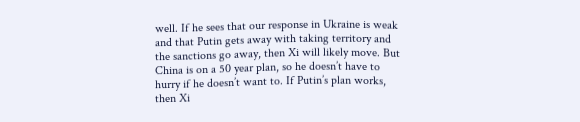well. If he sees that our response in Ukraine is weak and that Putin gets away with taking territory and the sanctions go away, then Xi will likely move. But China is on a 50 year plan, so he doesn’t have to hurry if he doesn’t want to. If Putin’s plan works, then Xi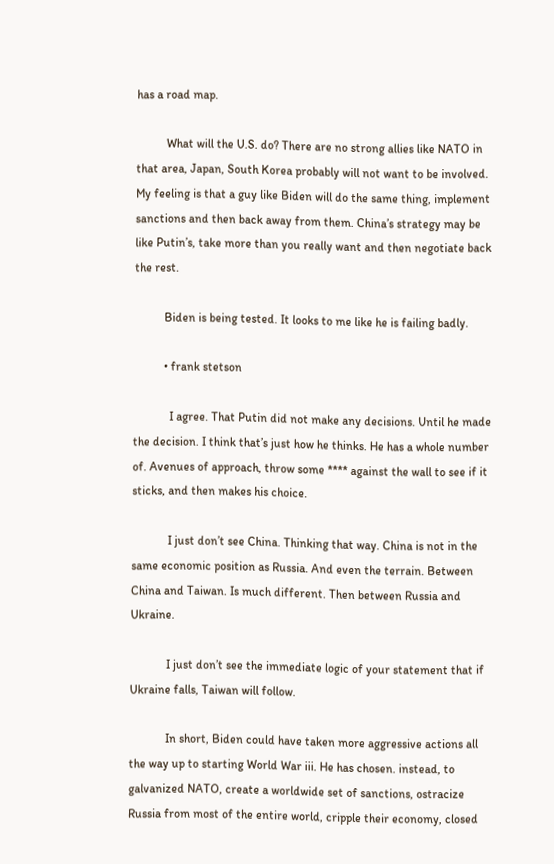has a road map.

          What will the U.S. do? There are no strong allies like NATO in that area, Japan, South Korea probably will not want to be involved. My feeling is that a guy like Biden will do the same thing, implement sanctions and then back away from them. China’s strategy may be like Putin’s, take more than you really want and then negotiate back the rest.

          Biden is being tested. It looks to me like he is failing badly.

          • frank stetson

            I agree. That Putin did not make any decisions. Until he made the decision. I think that’s just how he thinks. He has a whole number of. Avenues of approach, throw some **** against the wall to see if it sticks, and then makes his choice.

            I just don’t see China. Thinking that way. China is not in the same economic position as Russia. And even the terrain. Between China and Taiwan. Is much different. Then between Russia and Ukraine.

            I just don’t see the immediate logic of your statement that if Ukraine falls, Taiwan will follow.

            In short, Biden could have taken more aggressive actions all the way up to starting World War iii. He has chosen. instead, to galvanized NATO, create a worldwide set of sanctions, ostracize Russia from most of the entire world, cripple their economy, closed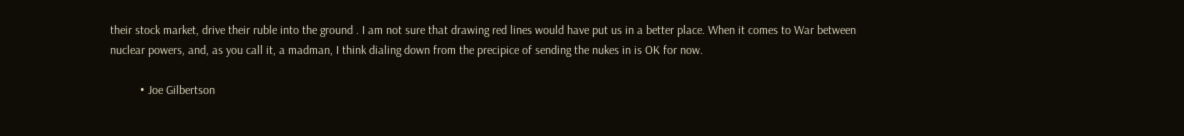their stock market, drive their ruble into the ground . I am not sure that drawing red lines would have put us in a better place. When it comes to War between nuclear powers, and, as you call it, a madman, I think dialing down from the precipice of sending the nukes in is OK for now.

          • Joe Gilbertson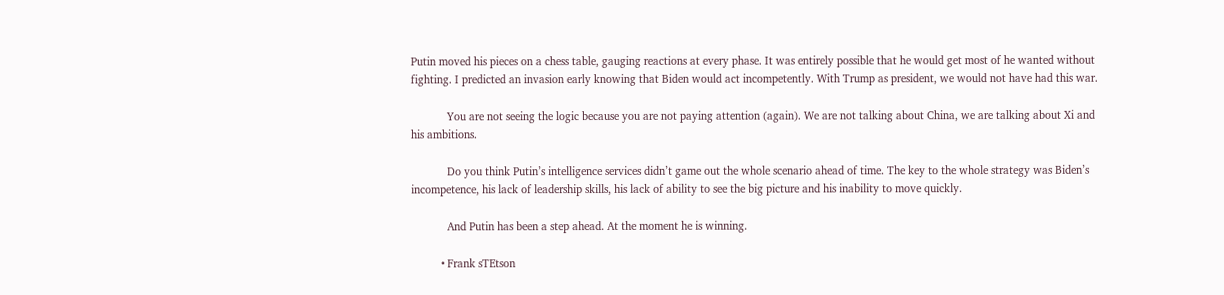Putin moved his pieces on a chess table, gauging reactions at every phase. It was entirely possible that he would get most of he wanted without fighting. I predicted an invasion early knowing that Biden would act incompetently. With Trump as president, we would not have had this war.

            You are not seeing the logic because you are not paying attention (again). We are not talking about China, we are talking about Xi and his ambitions.

            Do you think Putin’s intelligence services didn’t game out the whole scenario ahead of time. The key to the whole strategy was Biden’s incompetence, his lack of leadership skills, his lack of ability to see the big picture and his inability to move quickly.

            And Putin has been a step ahead. At the moment he is winning.

          • Frank sTEtson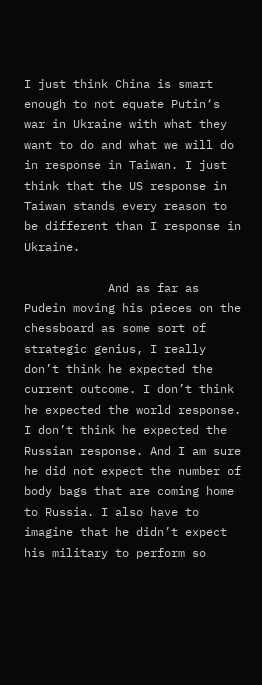I just think China is smart enough to not equate Putin‘s war in Ukraine with what they want to do and what we will do in response in Taiwan. I just think that the US response in Taiwan stands every reason to be different than I response in Ukraine.

            And as far as Pudein moving his pieces on the chessboard as some sort of strategic genius, I really don’t think he expected the current outcome. I don’t think he expected the world response. I don’t think he expected the Russian response. And I am sure he did not expect the number of body bags that are coming home to Russia. I also have to imagine that he didn’t expect his military to perform so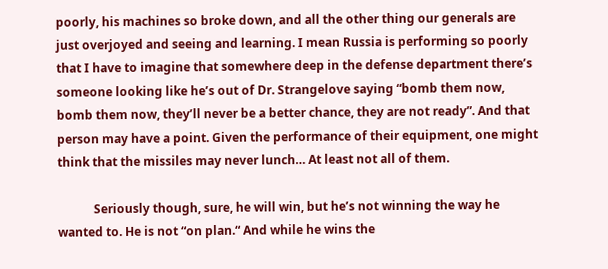poorly, his machines so broke down, and all the other thing our generals are just overjoyed and seeing and learning. I mean Russia is performing so poorly that I have to imagine that somewhere deep in the defense department there’s someone looking like he’s out of Dr. Strangelove saying “bomb them now, bomb them now, they’ll never be a better chance, they are not ready”. And that person may have a point. Given the performance of their equipment, one might think that the missiles may never lunch… At least not all of them.

            Seriously though, sure, he will win, but he’s not winning the way he wanted to. He is not “on plan.“ And while he wins the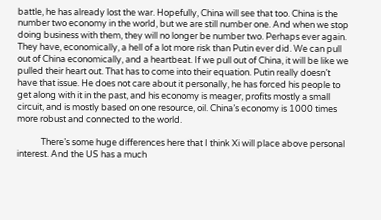battle, he has already lost the war. Hopefully, China will see that too. China is the number two economy in the world, but we are still number one. And when we stop doing business with them, they will no longer be number two. Perhaps ever again. They have, economically, a hell of a lot more risk than Putin ever did. We can pull out of China economically, and a heartbeat. If we pull out of China, it will be like we pulled their heart out. That has to come into their equation. Putin really doesn’t have that issue. He does not care about it personally, he has forced his people to get along with it in the past, and his economy is meager, profits mostly a small circuit, and is mostly based on one resource, oil. China’s economy is 1000 times more robust and connected to the world.

            There’s some huge differences here that I think Xi will place above personal interest. And the US has a much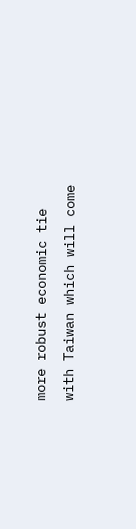more robust economic tie with Taiwan which will come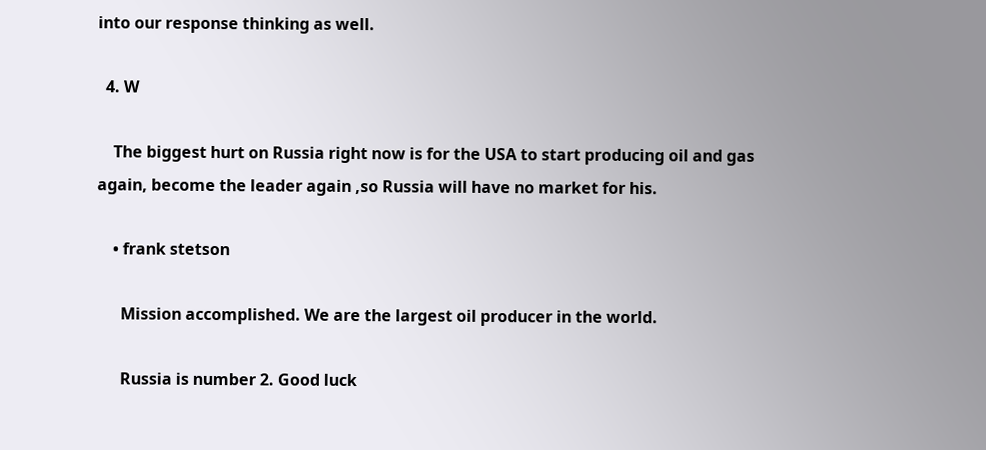into our response thinking as well.

  4. W

    The biggest hurt on Russia right now is for the USA to start producing oil and gas again, become the leader again ,so Russia will have no market for his.

    • frank stetson

      Mission accomplished. We are the largest oil producer in the world.

      Russia is number 2. Good luck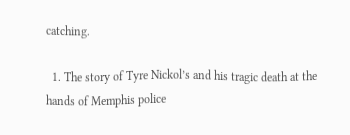catching.

  1. The story of Tyre Nickol’s and his tragic death at the hands of Memphis police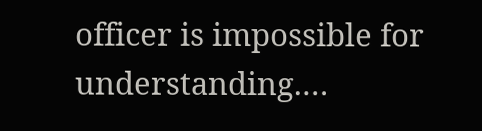officer is impossible for understanding.…